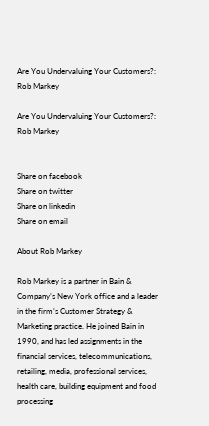Are You Undervaluing Your Customers?: Rob Markey

Are You Undervaluing Your Customers?: Rob Markey


Share on facebook
Share on twitter
Share on linkedin
Share on email

About Rob Markey

Rob Markey is a partner in Bain & Company’s New York office and a leader in the firm’s Customer Strategy & Marketing practice. He joined Bain in 1990, and has led assignments in the financial services, telecommunications, retailing, media, professional services, health care, building equipment and food processing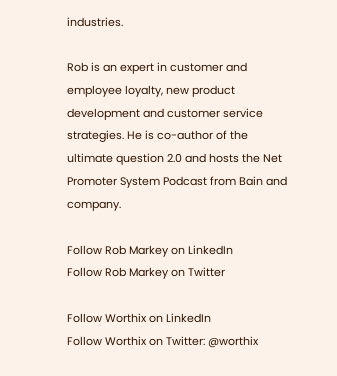industries.

Rob is an expert in customer and employee loyalty, new product development and customer service strategies. He is co-author of the ultimate question 2.0 and hosts the Net Promoter System Podcast from Bain and company.

Follow Rob Markey on LinkedIn
Follow Rob Markey on Twitter

Follow Worthix on LinkedIn
Follow Worthix on Twitter: @worthix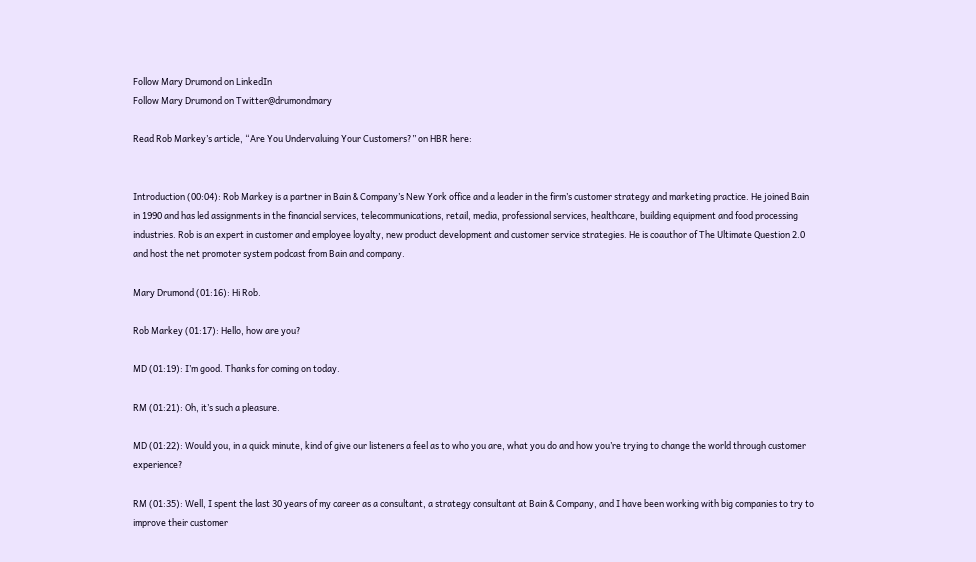Follow Mary Drumond on LinkedIn
Follow Mary Drumond on Twitter@drumondmary

Read Rob Markey’s article, “Are You Undervaluing Your Customers?” on HBR here:


Introduction (00:04): Rob Markey is a partner in Bain & Company’s New York office and a leader in the firm’s customer strategy and marketing practice. He joined Bain in 1990 and has led assignments in the financial services, telecommunications, retail, media, professional services, healthcare, building equipment and food processing industries. Rob is an expert in customer and employee loyalty, new product development and customer service strategies. He is coauthor of The Ultimate Question 2.0 and host the net promoter system podcast from Bain and company.

Mary Drumond (01:16): Hi Rob.

Rob Markey (01:17): Hello, how are you?

MD (01:19): I’m good. Thanks for coming on today.

RM (01:21): Oh, it’s such a pleasure.

MD (01:22): Would you, in a quick minute, kind of give our listeners a feel as to who you are, what you do and how you’re trying to change the world through customer experience?

RM (01:35): Well, I spent the last 30 years of my career as a consultant, a strategy consultant at Bain & Company, and I have been working with big companies to try to improve their customer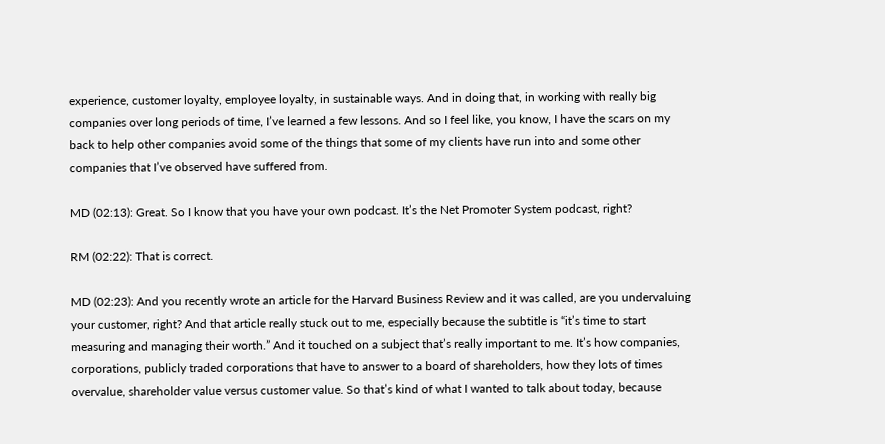experience, customer loyalty, employee loyalty, in sustainable ways. And in doing that, in working with really big companies over long periods of time, I’ve learned a few lessons. And so I feel like, you know, I have the scars on my back to help other companies avoid some of the things that some of my clients have run into and some other companies that I’ve observed have suffered from.

MD (02:13): Great. So I know that you have your own podcast. It’s the Net Promoter System podcast, right?

RM (02:22): That is correct.

MD (02:23): And you recently wrote an article for the Harvard Business Review and it was called, are you undervaluing your customer, right? And that article really stuck out to me, especially because the subtitle is “it’s time to start measuring and managing their worth.” And it touched on a subject that’s really important to me. It’s how companies, corporations, publicly traded corporations that have to answer to a board of shareholders, how they lots of times overvalue, shareholder value versus customer value. So that’s kind of what I wanted to talk about today, because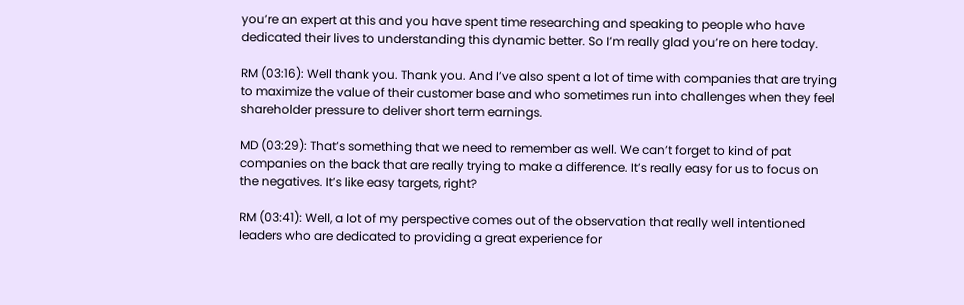you’re an expert at this and you have spent time researching and speaking to people who have dedicated their lives to understanding this dynamic better. So I’m really glad you’re on here today.

RM (03:16): Well thank you. Thank you. And I’ve also spent a lot of time with companies that are trying to maximize the value of their customer base and who sometimes run into challenges when they feel shareholder pressure to deliver short term earnings.

MD (03:29): That’s something that we need to remember as well. We can’t forget to kind of pat companies on the back that are really trying to make a difference. It’s really easy for us to focus on the negatives. It’s like easy targets, right?

RM (03:41): Well, a lot of my perspective comes out of the observation that really well intentioned leaders who are dedicated to providing a great experience for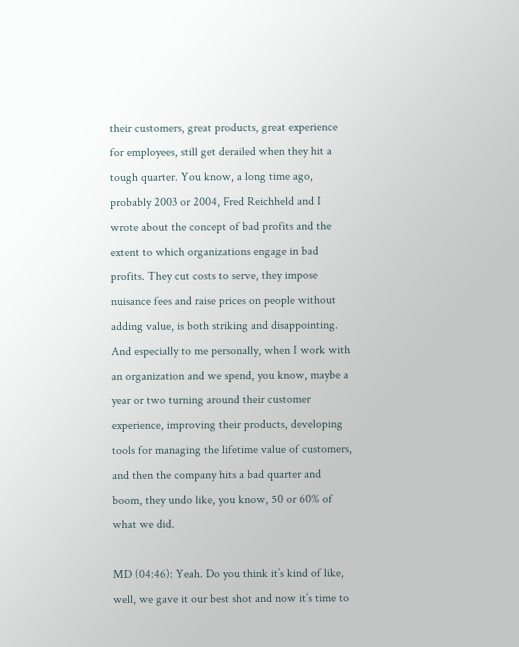their customers, great products, great experience for employees, still get derailed when they hit a tough quarter. You know, a long time ago, probably 2003 or 2004, Fred Reichheld and I wrote about the concept of bad profits and the extent to which organizations engage in bad profits. They cut costs to serve, they impose nuisance fees and raise prices on people without adding value, is both striking and disappointing. And especially to me personally, when I work with an organization and we spend, you know, maybe a year or two turning around their customer experience, improving their products, developing tools for managing the lifetime value of customers, and then the company hits a bad quarter and boom, they undo like, you know, 50 or 60% of what we did.

MD (04:46): Yeah. Do you think it’s kind of like, well, we gave it our best shot and now it’s time to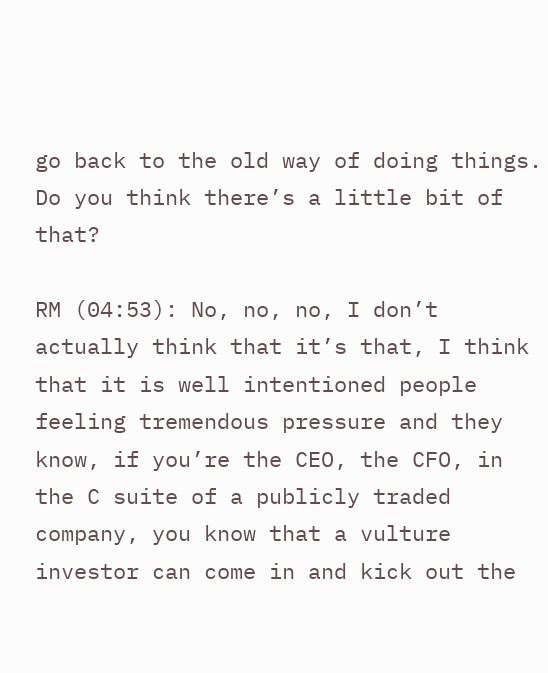go back to the old way of doing things. Do you think there’s a little bit of that?

RM (04:53): No, no, no, I don’t actually think that it’s that, I think that it is well intentioned people feeling tremendous pressure and they know, if you’re the CEO, the CFO, in the C suite of a publicly traded company, you know that a vulture investor can come in and kick out the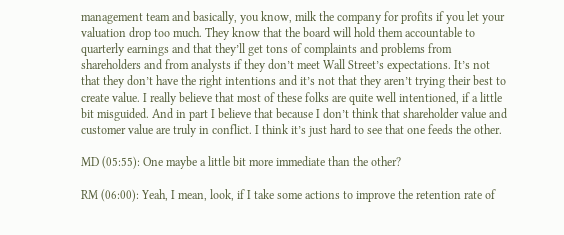management team and basically, you know, milk the company for profits if you let your valuation drop too much. They know that the board will hold them accountable to quarterly earnings and that they’ll get tons of complaints and problems from shareholders and from analysts if they don’t meet Wall Street’s expectations. It’s not that they don’t have the right intentions and it’s not that they aren’t trying their best to create value. I really believe that most of these folks are quite well intentioned, if a little bit misguided. And in part I believe that because I don’t think that shareholder value and customer value are truly in conflict. I think it’s just hard to see that one feeds the other.

MD (05:55): One maybe a little bit more immediate than the other?

RM (06:00): Yeah, I mean, look, if I take some actions to improve the retention rate of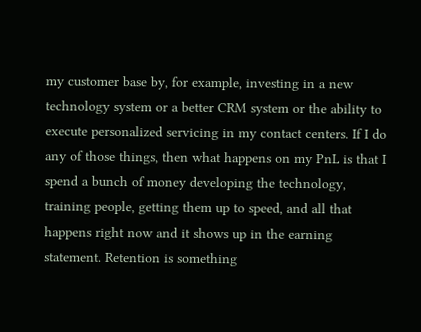my customer base by, for example, investing in a new technology system or a better CRM system or the ability to execute personalized servicing in my contact centers. If I do any of those things, then what happens on my PnL is that I spend a bunch of money developing the technology, training people, getting them up to speed, and all that happens right now and it shows up in the earning statement. Retention is something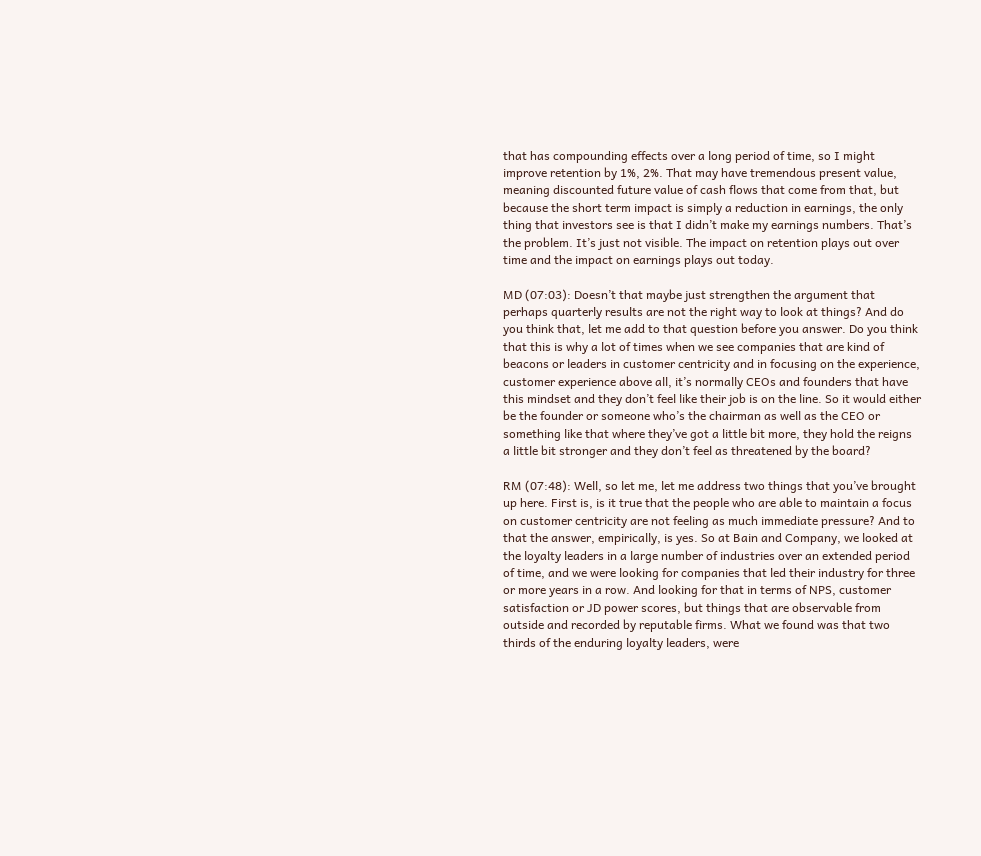that has compounding effects over a long period of time, so I might improve retention by 1%, 2%. That may have tremendous present value, meaning discounted future value of cash flows that come from that, but because the short term impact is simply a reduction in earnings, the only thing that investors see is that I didn’t make my earnings numbers. That’s the problem. It’s just not visible. The impact on retention plays out over time and the impact on earnings plays out today.

MD (07:03): Doesn’t that maybe just strengthen the argument that perhaps quarterly results are not the right way to look at things? And do you think that, let me add to that question before you answer. Do you think that this is why a lot of times when we see companies that are kind of beacons or leaders in customer centricity and in focusing on the experience, customer experience above all, it’s normally CEOs and founders that have this mindset and they don’t feel like their job is on the line. So it would either be the founder or someone who’s the chairman as well as the CEO or something like that where they’ve got a little bit more, they hold the reigns a little bit stronger and they don’t feel as threatened by the board?

RM (07:48): Well, so let me, let me address two things that you’ve brought up here. First is, is it true that the people who are able to maintain a focus on customer centricity are not feeling as much immediate pressure? And to that the answer, empirically, is yes. So at Bain and Company, we looked at the loyalty leaders in a large number of industries over an extended period of time, and we were looking for companies that led their industry for three or more years in a row. And looking for that in terms of NPS, customer satisfaction or JD power scores, but things that are observable from outside and recorded by reputable firms. What we found was that two thirds of the enduring loyalty leaders, were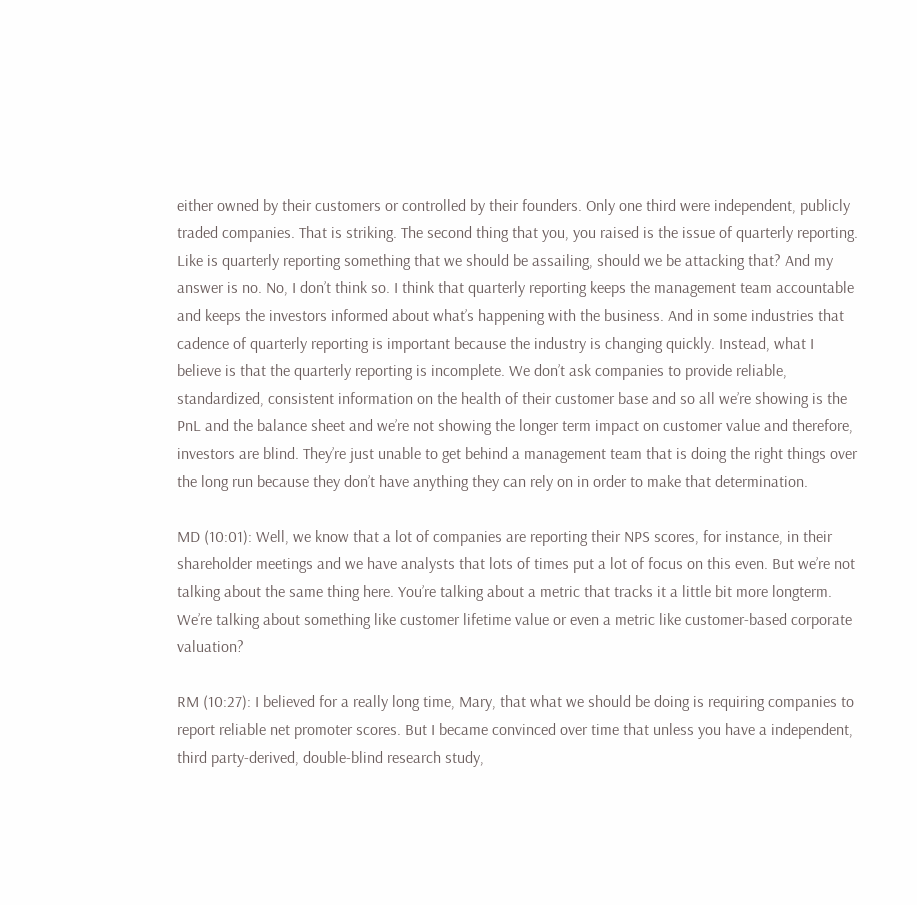either owned by their customers or controlled by their founders. Only one third were independent, publicly traded companies. That is striking. The second thing that you, you raised is the issue of quarterly reporting. Like is quarterly reporting something that we should be assailing, should we be attacking that? And my answer is no. No, I don’t think so. I think that quarterly reporting keeps the management team accountable and keeps the investors informed about what’s happening with the business. And in some industries that cadence of quarterly reporting is important because the industry is changing quickly. Instead, what I believe is that the quarterly reporting is incomplete. We don’t ask companies to provide reliable, standardized, consistent information on the health of their customer base and so all we’re showing is the PnL and the balance sheet and we’re not showing the longer term impact on customer value and therefore, investors are blind. They’re just unable to get behind a management team that is doing the right things over the long run because they don’t have anything they can rely on in order to make that determination.

MD (10:01): Well, we know that a lot of companies are reporting their NPS scores, for instance, in their shareholder meetings and we have analysts that lots of times put a lot of focus on this even. But we’re not talking about the same thing here. You’re talking about a metric that tracks it a little bit more longterm. We’re talking about something like customer lifetime value or even a metric like customer-based corporate valuation?

RM (10:27): I believed for a really long time, Mary, that what we should be doing is requiring companies to report reliable net promoter scores. But I became convinced over time that unless you have a independent, third party-derived, double-blind research study,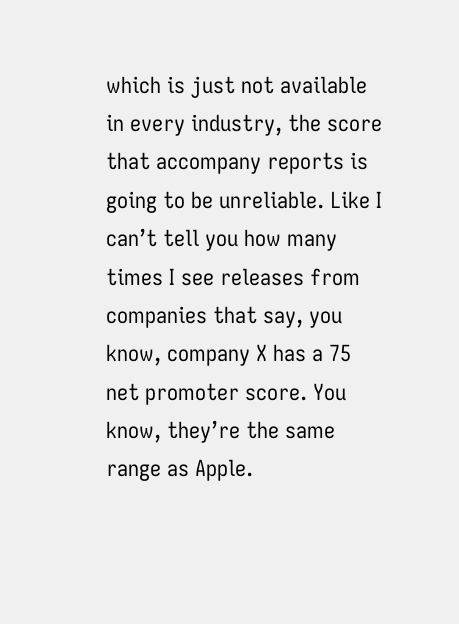which is just not available in every industry, the score that accompany reports is going to be unreliable. Like I can’t tell you how many times I see releases from companies that say, you know, company X has a 75 net promoter score. You know, they’re the same range as Apple.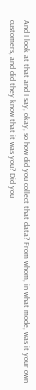And I look at that and I say, okay, so how did you collect that data? From whom, in what mode, was it your own customers, and did they know that it was you? Did you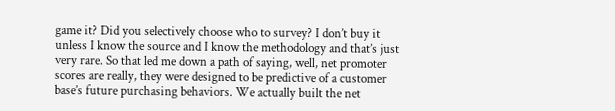game it? Did you selectively choose who to survey? I don’t buy it unless I know the source and I know the methodology and that’s just very rare. So that led me down a path of saying, well, net promoter scores are really, they were designed to be predictive of a customer base’s future purchasing behaviors. We actually built the net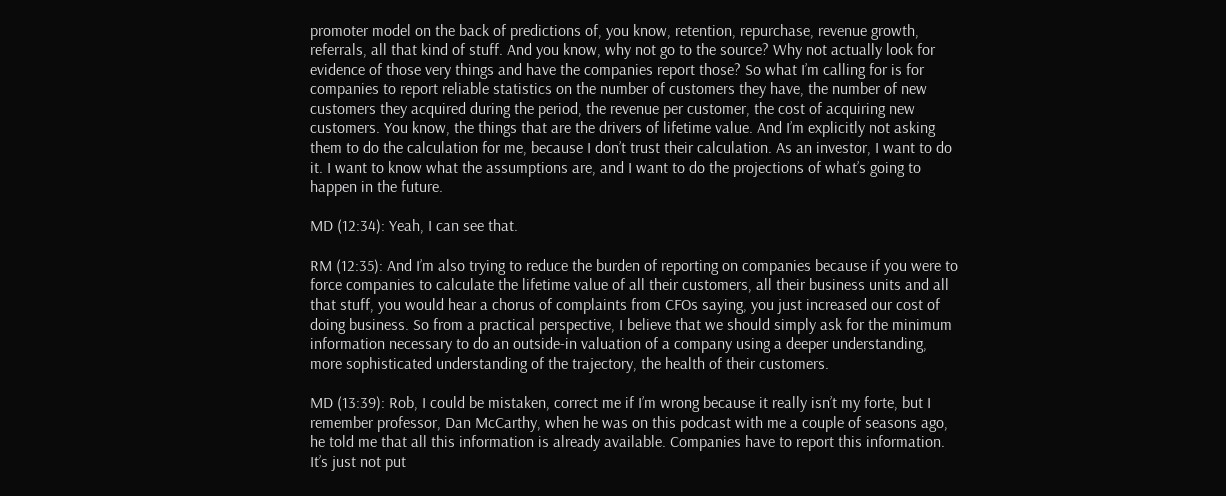promoter model on the back of predictions of, you know, retention, repurchase, revenue growth, referrals, all that kind of stuff. And you know, why not go to the source? Why not actually look for evidence of those very things and have the companies report those? So what I’m calling for is for companies to report reliable statistics on the number of customers they have, the number of new customers they acquired during the period, the revenue per customer, the cost of acquiring new customers. You know, the things that are the drivers of lifetime value. And I’m explicitly not asking them to do the calculation for me, because I don’t trust their calculation. As an investor, I want to do it. I want to know what the assumptions are, and I want to do the projections of what’s going to happen in the future.

MD (12:34): Yeah, I can see that.

RM (12:35): And I’m also trying to reduce the burden of reporting on companies because if you were to force companies to calculate the lifetime value of all their customers, all their business units and all that stuff, you would hear a chorus of complaints from CFOs saying, you just increased our cost of doing business. So from a practical perspective, I believe that we should simply ask for the minimum information necessary to do an outside-in valuation of a company using a deeper understanding, more sophisticated understanding of the trajectory, the health of their customers.

MD (13:39): Rob, I could be mistaken, correct me if I’m wrong because it really isn’t my forte, but I remember professor, Dan McCarthy, when he was on this podcast with me a couple of seasons ago, he told me that all this information is already available. Companies have to report this information. It’s just not put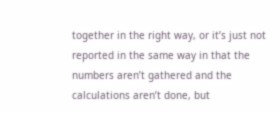together in the right way, or it’s just not reported in the same way in that the numbers aren’t gathered and the calculations aren’t done, but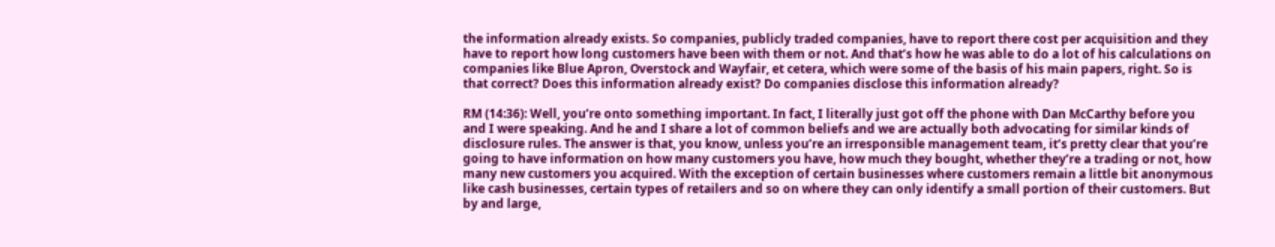the information already exists. So companies, publicly traded companies, have to report there cost per acquisition and they have to report how long customers have been with them or not. And that’s how he was able to do a lot of his calculations on companies like Blue Apron, Overstock and Wayfair, et cetera, which were some of the basis of his main papers, right. So is that correct? Does this information already exist? Do companies disclose this information already?

RM (14:36): Well, you’re onto something important. In fact, I literally just got off the phone with Dan McCarthy before you and I were speaking. And he and I share a lot of common beliefs and we are actually both advocating for similar kinds of disclosure rules. The answer is that, you know, unless you’re an irresponsible management team, it’s pretty clear that you’re going to have information on how many customers you have, how much they bought, whether they’re a trading or not, how many new customers you acquired. With the exception of certain businesses where customers remain a little bit anonymous like cash businesses, certain types of retailers and so on where they can only identify a small portion of their customers. But by and large,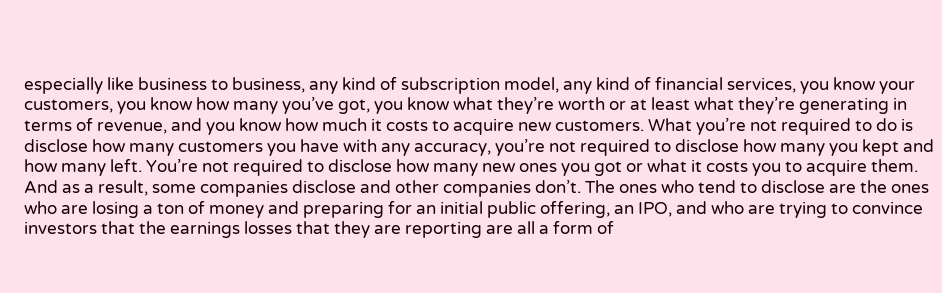especially like business to business, any kind of subscription model, any kind of financial services, you know your customers, you know how many you’ve got, you know what they’re worth or at least what they’re generating in terms of revenue, and you know how much it costs to acquire new customers. What you’re not required to do is disclose how many customers you have with any accuracy, you’re not required to disclose how many you kept and how many left. You’re not required to disclose how many new ones you got or what it costs you to acquire them. And as a result, some companies disclose and other companies don’t. The ones who tend to disclose are the ones who are losing a ton of money and preparing for an initial public offering, an IPO, and who are trying to convince investors that the earnings losses that they are reporting are all a form of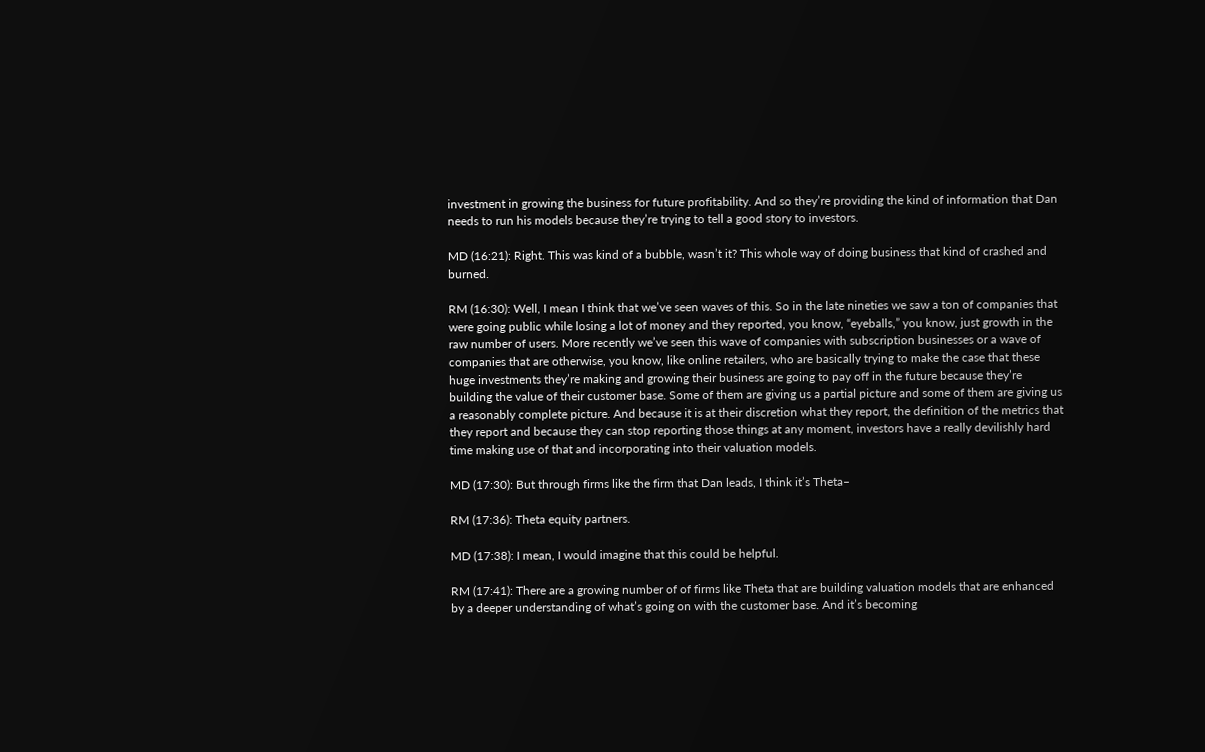investment in growing the business for future profitability. And so they’re providing the kind of information that Dan needs to run his models because they’re trying to tell a good story to investors.

MD (16:21): Right. This was kind of a bubble, wasn’t it? This whole way of doing business that kind of crashed and burned.

RM (16:30): Well, I mean I think that we’ve seen waves of this. So in the late nineties we saw a ton of companies that were going public while losing a lot of money and they reported, you know, “eyeballs,” you know, just growth in the raw number of users. More recently we’ve seen this wave of companies with subscription businesses or a wave of companies that are otherwise, you know, like online retailers, who are basically trying to make the case that these huge investments they’re making and growing their business are going to pay off in the future because they’re building the value of their customer base. Some of them are giving us a partial picture and some of them are giving us a reasonably complete picture. And because it is at their discretion what they report, the definition of the metrics that they report and because they can stop reporting those things at any moment, investors have a really devilishly hard time making use of that and incorporating into their valuation models.

MD (17:30): But through firms like the firm that Dan leads, I think it’s Theta–

RM (17:36): Theta equity partners.

MD (17:38): I mean, I would imagine that this could be helpful.

RM (17:41): There are a growing number of of firms like Theta that are building valuation models that are enhanced by a deeper understanding of what’s going on with the customer base. And it’s becoming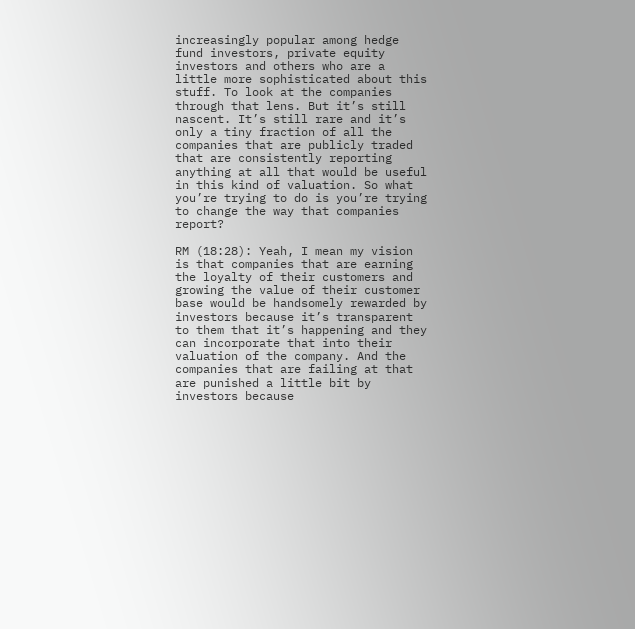increasingly popular among hedge fund investors, private equity investors and others who are a little more sophisticated about this stuff. To look at the companies through that lens. But it’s still nascent. It’s still rare and it’s only a tiny fraction of all the companies that are publicly traded that are consistently reporting anything at all that would be useful in this kind of valuation. So what you’re trying to do is you’re trying to change the way that companies report?

RM (18:28): Yeah, I mean my vision is that companies that are earning the loyalty of their customers and growing the value of their customer base would be handsomely rewarded by investors because it’s transparent to them that it’s happening and they can incorporate that into their valuation of the company. And the companies that are failing at that are punished a little bit by investors because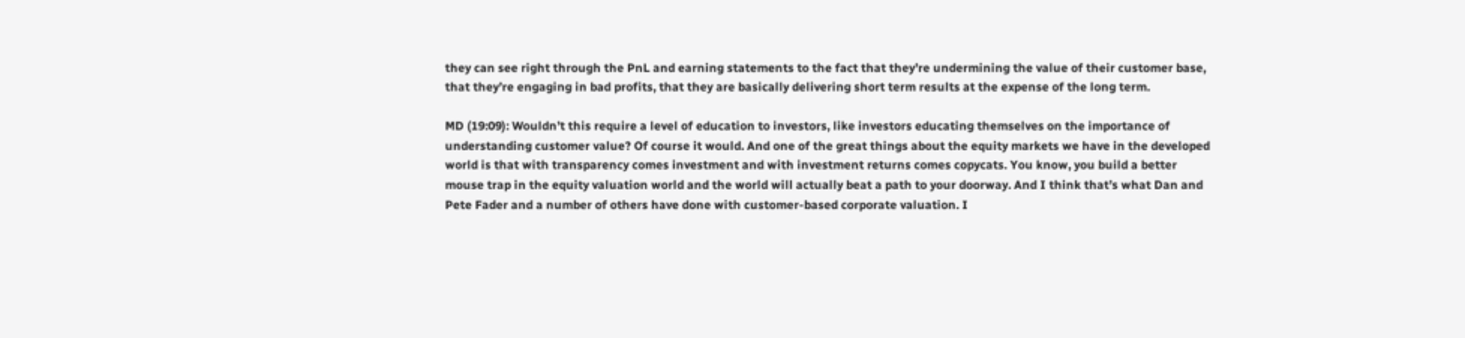they can see right through the PnL and earning statements to the fact that they’re undermining the value of their customer base, that they’re engaging in bad profits, that they are basically delivering short term results at the expense of the long term.

MD (19:09): Wouldn’t this require a level of education to investors, like investors educating themselves on the importance of understanding customer value? Of course it would. And one of the great things about the equity markets we have in the developed world is that with transparency comes investment and with investment returns comes copycats. You know, you build a better mouse trap in the equity valuation world and the world will actually beat a path to your doorway. And I think that’s what Dan and Pete Fader and a number of others have done with customer-based corporate valuation. I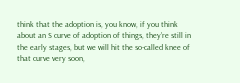think that the adoption is, you know, if you think about an S curve of adoption of things, they’re still in the early stages, but we will hit the so-called knee of that curve very soon,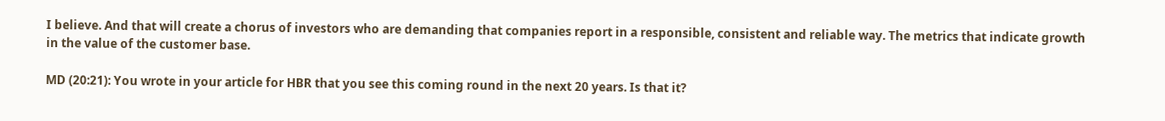I believe. And that will create a chorus of investors who are demanding that companies report in a responsible, consistent and reliable way. The metrics that indicate growth in the value of the customer base.

MD (20:21): You wrote in your article for HBR that you see this coming round in the next 20 years. Is that it?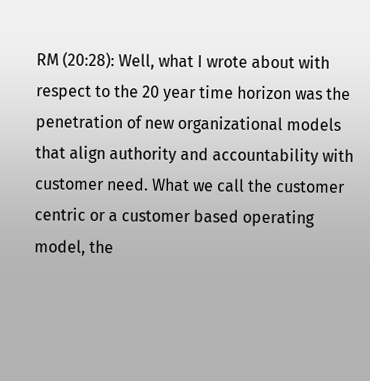RM (20:28): Well, what I wrote about with respect to the 20 year time horizon was the penetration of new organizational models that align authority and accountability with customer need. What we call the customer centric or a customer based operating model, the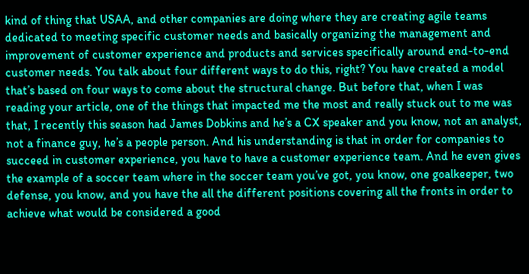kind of thing that USAA, and other companies are doing where they are creating agile teams dedicated to meeting specific customer needs and basically organizing the management and improvement of customer experience and products and services specifically around end-to-end customer needs. You talk about four different ways to do this, right? You have created a model that’s based on four ways to come about the structural change. But before that, when I was reading your article, one of the things that impacted me the most and really stuck out to me was that, I recently this season had James Dobkins and he’s a CX speaker and you know, not an analyst, not a finance guy, he’s a people person. And his understanding is that in order for companies to succeed in customer experience, you have to have a customer experience team. And he even gives the example of a soccer team where in the soccer team you’ve got, you know, one goalkeeper, two defense, you know, and you have the all the different positions covering all the fronts in order to achieve what would be considered a good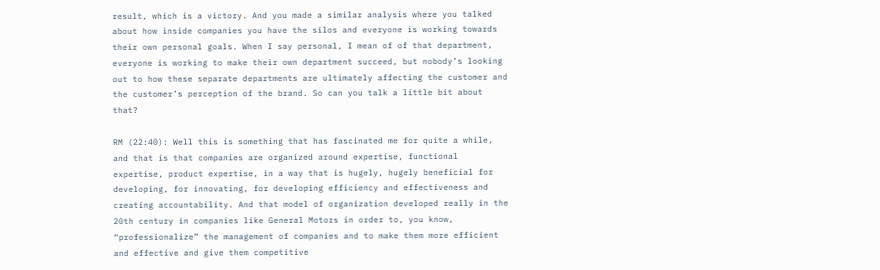result, which is a victory. And you made a similar analysis where you talked about how inside companies you have the silos and everyone is working towards their own personal goals. When I say personal, I mean of of that department, everyone is working to make their own department succeed, but nobody’s looking out to how these separate departments are ultimately affecting the customer and the customer’s perception of the brand. So can you talk a little bit about that?

RM (22:40): Well this is something that has fascinated me for quite a while, and that is that companies are organized around expertise, functional expertise, product expertise, in a way that is hugely, hugely beneficial for developing, for innovating, for developing efficiency and effectiveness and creating accountability. And that model of organization developed really in the 20th century in companies like General Motors in order to, you know, “professionalize” the management of companies and to make them more efficient and effective and give them competitive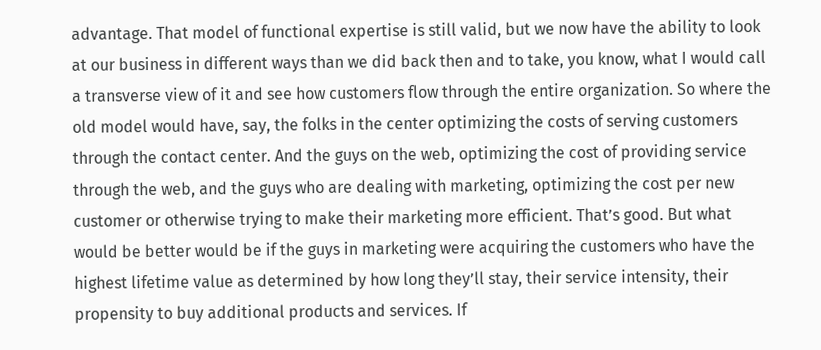advantage. That model of functional expertise is still valid, but we now have the ability to look at our business in different ways than we did back then and to take, you know, what I would call a transverse view of it and see how customers flow through the entire organization. So where the old model would have, say, the folks in the center optimizing the costs of serving customers through the contact center. And the guys on the web, optimizing the cost of providing service through the web, and the guys who are dealing with marketing, optimizing the cost per new customer or otherwise trying to make their marketing more efficient. That’s good. But what would be better would be if the guys in marketing were acquiring the customers who have the highest lifetime value as determined by how long they’ll stay, their service intensity, their propensity to buy additional products and services. If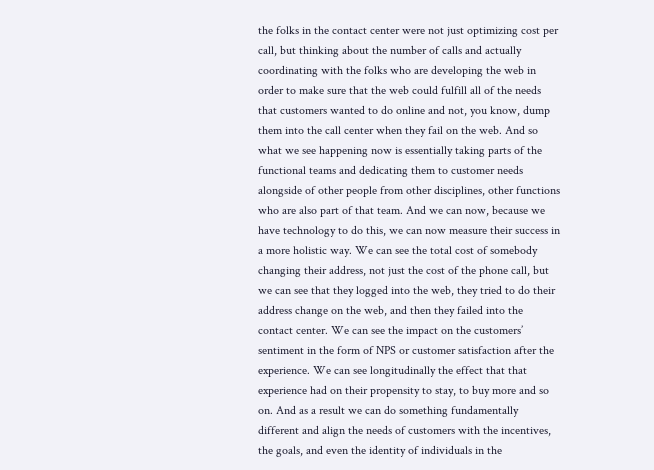the folks in the contact center were not just optimizing cost per call, but thinking about the number of calls and actually coordinating with the folks who are developing the web in order to make sure that the web could fulfill all of the needs that customers wanted to do online and not, you know, dump them into the call center when they fail on the web. And so what we see happening now is essentially taking parts of the functional teams and dedicating them to customer needs alongside of other people from other disciplines, other functions who are also part of that team. And we can now, because we have technology to do this, we can now measure their success in a more holistic way. We can see the total cost of somebody changing their address, not just the cost of the phone call, but we can see that they logged into the web, they tried to do their address change on the web, and then they failed into the contact center. We can see the impact on the customers’ sentiment in the form of NPS or customer satisfaction after the experience. We can see longitudinally the effect that that experience had on their propensity to stay, to buy more and so on. And as a result we can do something fundamentally different and align the needs of customers with the incentives, the goals, and even the identity of individuals in the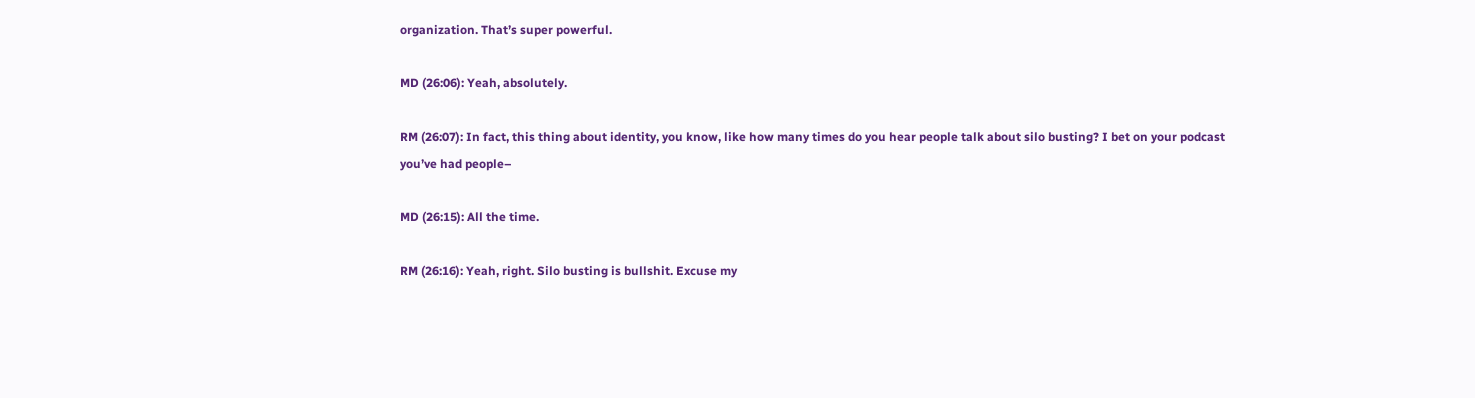organization. That’s super powerful.

MD (26:06): Yeah, absolutely.

RM (26:07): In fact, this thing about identity, you know, like how many times do you hear people talk about silo busting? I bet on your podcast you’ve had people–

MD (26:15): All the time.

RM (26:16): Yeah, right. Silo busting is bullshit. Excuse my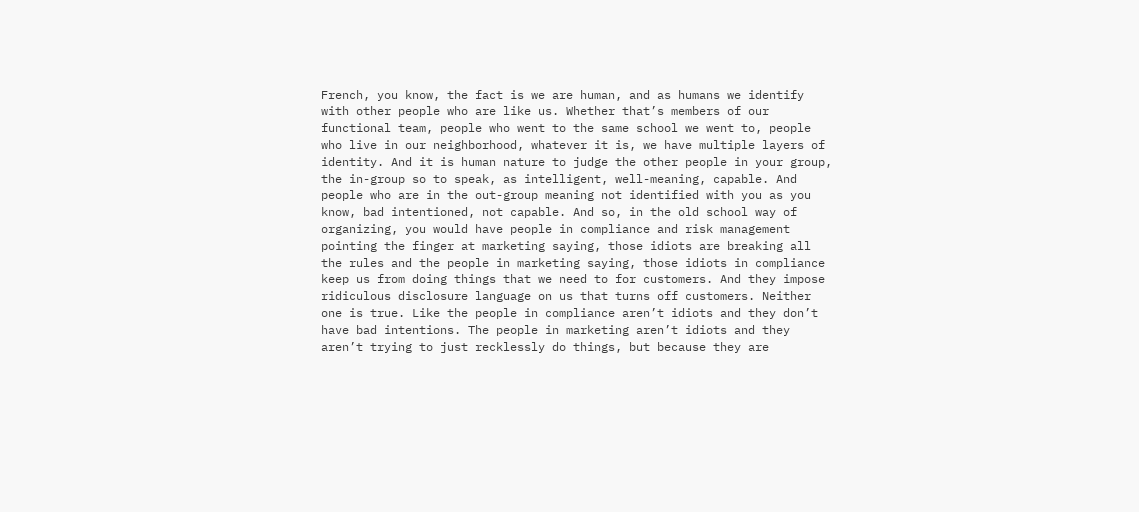French, you know, the fact is we are human, and as humans we identify with other people who are like us. Whether that’s members of our functional team, people who went to the same school we went to, people who live in our neighborhood, whatever it is, we have multiple layers of identity. And it is human nature to judge the other people in your group, the in-group so to speak, as intelligent, well-meaning, capable. And people who are in the out-group meaning not identified with you as you know, bad intentioned, not capable. And so, in the old school way of organizing, you would have people in compliance and risk management pointing the finger at marketing saying, those idiots are breaking all the rules and the people in marketing saying, those idiots in compliance keep us from doing things that we need to for customers. And they impose ridiculous disclosure language on us that turns off customers. Neither one is true. Like the people in compliance aren’t idiots and they don’t have bad intentions. The people in marketing aren’t idiots and they aren’t trying to just recklessly do things, but because they are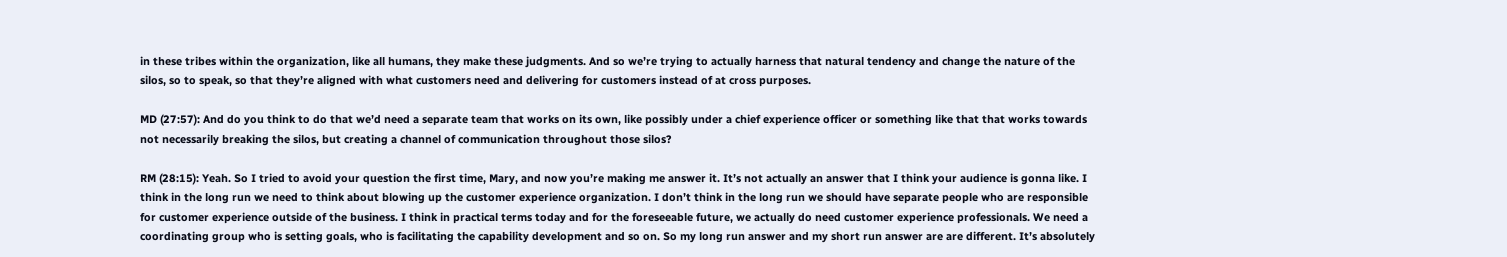in these tribes within the organization, like all humans, they make these judgments. And so we’re trying to actually harness that natural tendency and change the nature of the silos, so to speak, so that they’re aligned with what customers need and delivering for customers instead of at cross purposes.

MD (27:57): And do you think to do that we’d need a separate team that works on its own, like possibly under a chief experience officer or something like that that works towards not necessarily breaking the silos, but creating a channel of communication throughout those silos?

RM (28:15): Yeah. So I tried to avoid your question the first time, Mary, and now you’re making me answer it. It’s not actually an answer that I think your audience is gonna like. I think in the long run we need to think about blowing up the customer experience organization. I don’t think in the long run we should have separate people who are responsible for customer experience outside of the business. I think in practical terms today and for the foreseeable future, we actually do need customer experience professionals. We need a coordinating group who is setting goals, who is facilitating the capability development and so on. So my long run answer and my short run answer are are different. It’s absolutely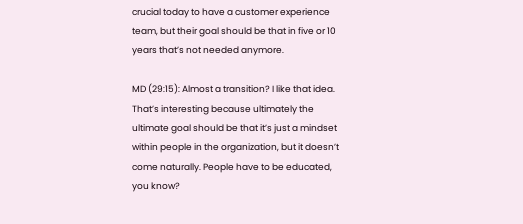crucial today to have a customer experience team, but their goal should be that in five or 10 years that’s not needed anymore.

MD (29:15): Almost a transition? I like that idea. That’s interesting because ultimately the ultimate goal should be that it’s just a mindset within people in the organization, but it doesn’t come naturally. People have to be educated, you know?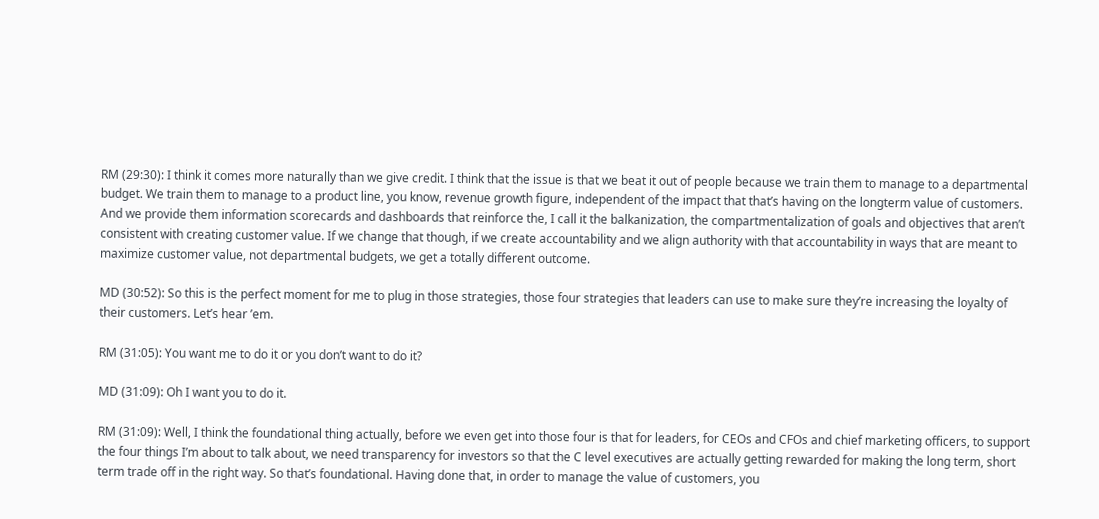RM (29:30): I think it comes more naturally than we give credit. I think that the issue is that we beat it out of people because we train them to manage to a departmental budget. We train them to manage to a product line, you know, revenue growth figure, independent of the impact that that’s having on the longterm value of customers. And we provide them information scorecards and dashboards that reinforce the, I call it the balkanization, the compartmentalization of goals and objectives that aren’t consistent with creating customer value. If we change that though, if we create accountability and we align authority with that accountability in ways that are meant to maximize customer value, not departmental budgets, we get a totally different outcome.

MD (30:52): So this is the perfect moment for me to plug in those strategies, those four strategies that leaders can use to make sure they’re increasing the loyalty of their customers. Let’s hear ’em.

RM (31:05): You want me to do it or you don’t want to do it?

MD (31:09): Oh I want you to do it.

RM (31:09): Well, I think the foundational thing actually, before we even get into those four is that for leaders, for CEOs and CFOs and chief marketing officers, to support the four things I’m about to talk about, we need transparency for investors so that the C level executives are actually getting rewarded for making the long term, short term trade off in the right way. So that’s foundational. Having done that, in order to manage the value of customers, you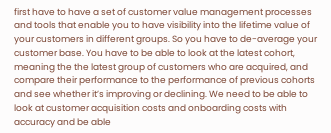first have to have a set of customer value management processes and tools that enable you to have visibility into the lifetime value of your customers in different groups. So you have to de-average your customer base. You have to be able to look at the latest cohort, meaning the the latest group of customers who are acquired, and compare their performance to the performance of previous cohorts and see whether it’s improving or declining. We need to be able to look at customer acquisition costs and onboarding costs with accuracy and be able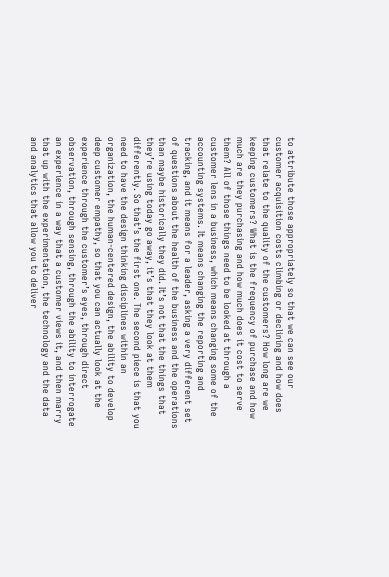to attribute those appropriately so that we can see our customer acquisition costs climbing or declining and how does that relate to the quality of the customers? How long are we keeping customers? What is the frequency of purchase and how much are they purchasing and how much does it cost to serve them? All of those things need to be looked at through a customer lens in a business, which means changing some of the accounting systems. It means changing the reporting and tracking, and it means for a leader, asking a very different set of questions about the health of the business and the operations than maybe historically they did. It’s not that the things that they’re using today go away, it’s that they look at them differently. So that’s the first one. The second piece is that you need to have the design thinking disciplines within an organization, the human-centered design, the ability to develop deep customer empathy, so that you can actually look at the experience through the customer’s eyes, through direct observation, through sensing, through the ability to interrogate an experience in a way that a customer views it, and then marry that up with the experimentation, the technology and the data and analytics that allow you to deliver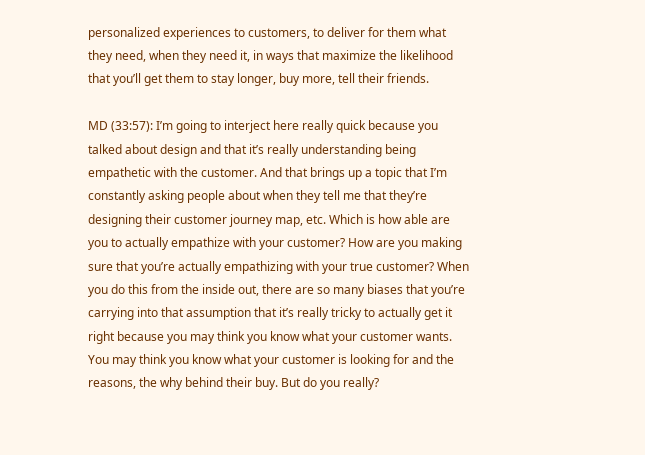personalized experiences to customers, to deliver for them what they need, when they need it, in ways that maximize the likelihood that you’ll get them to stay longer, buy more, tell their friends.

MD (33:57): I’m going to interject here really quick because you talked about design and that it’s really understanding being empathetic with the customer. And that brings up a topic that I’m constantly asking people about when they tell me that they’re designing their customer journey map, etc. Which is how able are you to actually empathize with your customer? How are you making sure that you’re actually empathizing with your true customer? When you do this from the inside out, there are so many biases that you’re carrying into that assumption that it’s really tricky to actually get it right because you may think you know what your customer wants. You may think you know what your customer is looking for and the reasons, the why behind their buy. But do you really?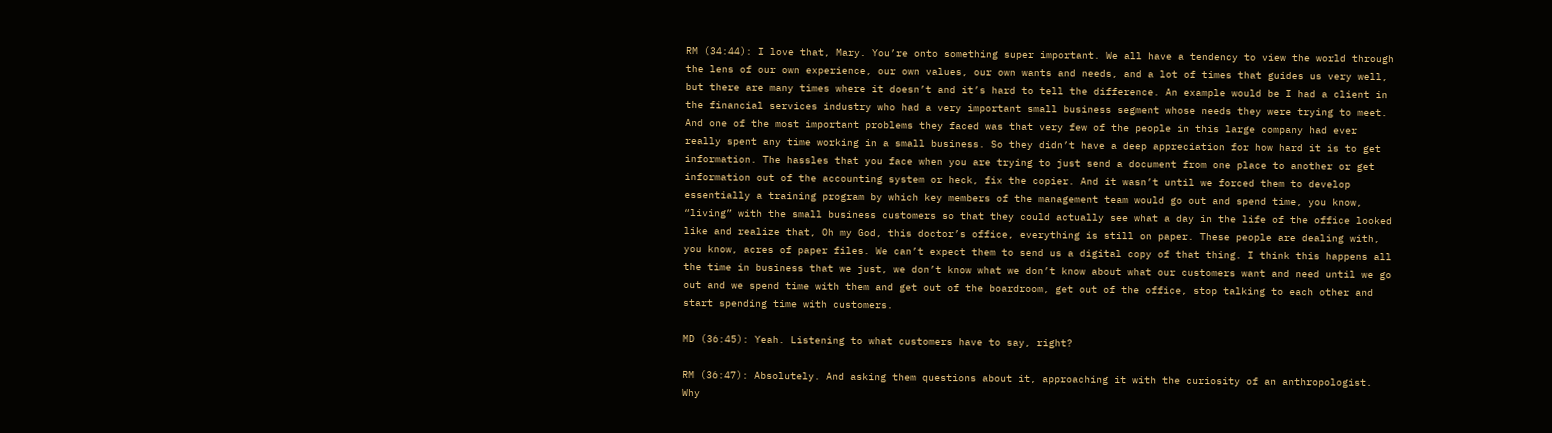RM (34:44): I love that, Mary. You’re onto something super important. We all have a tendency to view the world through the lens of our own experience, our own values, our own wants and needs, and a lot of times that guides us very well, but there are many times where it doesn’t and it’s hard to tell the difference. An example would be I had a client in the financial services industry who had a very important small business segment whose needs they were trying to meet. And one of the most important problems they faced was that very few of the people in this large company had ever really spent any time working in a small business. So they didn’t have a deep appreciation for how hard it is to get information. The hassles that you face when you are trying to just send a document from one place to another or get information out of the accounting system or heck, fix the copier. And it wasn’t until we forced them to develop essentially a training program by which key members of the management team would go out and spend time, you know, “living” with the small business customers so that they could actually see what a day in the life of the office looked like and realize that, Oh my God, this doctor’s office, everything is still on paper. These people are dealing with, you know, acres of paper files. We can’t expect them to send us a digital copy of that thing. I think this happens all the time in business that we just, we don’t know what we don’t know about what our customers want and need until we go out and we spend time with them and get out of the boardroom, get out of the office, stop talking to each other and start spending time with customers.

MD (36:45): Yeah. Listening to what customers have to say, right?

RM (36:47): Absolutely. And asking them questions about it, approaching it with the curiosity of an anthropologist. Why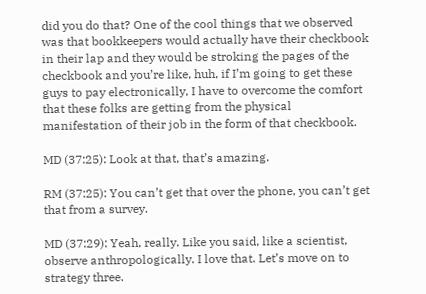did you do that? One of the cool things that we observed was that bookkeepers would actually have their checkbook in their lap and they would be stroking the pages of the checkbook and you’re like, huh, if I’m going to get these guys to pay electronically, I have to overcome the comfort that these folks are getting from the physical manifestation of their job in the form of that checkbook.

MD (37:25): Look at that, that’s amazing.

RM (37:25): You can’t get that over the phone, you can’t get that from a survey.

MD (37:29): Yeah, really. Like you said, like a scientist, observe anthropologically. I love that. Let’s move on to strategy three.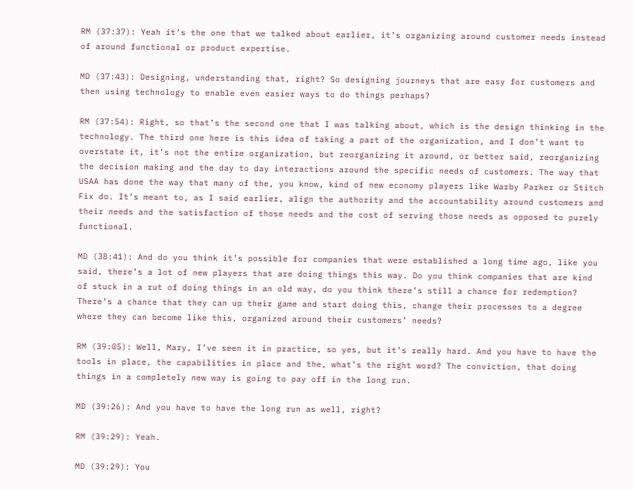RM (37:37): Yeah it’s the one that we talked about earlier, it’s organizing around customer needs instead of around functional or product expertise.

MD (37:43): Designing, understanding that, right? So designing journeys that are easy for customers and then using technology to enable even easier ways to do things perhaps?

RM (37:54): Right, so that’s the second one that I was talking about, which is the design thinking in the technology. The third one here is this idea of taking a part of the organization, and I don’t want to overstate it, it’s not the entire organization, but reorganizing it around, or better said, reorganizing the decision making and the day to day interactions around the specific needs of customers. The way that USAA has done the way that many of the, you know, kind of new economy players like Warby Parker or Stitch Fix do. It’s meant to, as I said earlier, align the authority and the accountability around customers and their needs and the satisfaction of those needs and the cost of serving those needs as opposed to purely functional.

MD (38:41): And do you think it’s possible for companies that were established a long time ago, like you said, there’s a lot of new players that are doing things this way. Do you think companies that are kind of stuck in a rut of doing things in an old way, do you think there’s still a chance for redemption? There’s a chance that they can up their game and start doing this, change their processes to a degree where they can become like this, organized around their customers’ needs?

RM (39:05): Well, Mary, I’ve seen it in practice, so yes, but it’s really hard. And you have to have the tools in place, the capabilities in place and the, what’s the right word? The conviction, that doing things in a completely new way is going to pay off in the long run.

MD (39:26): And you have to have the long run as well, right?

RM (39:29): Yeah.

MD (39:29): You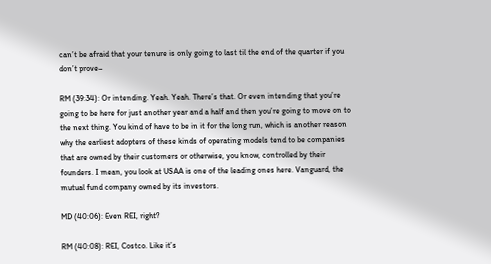can’t be afraid that your tenure is only going to last til the end of the quarter if you don’t prove–

RM (39:34): Or intending. Yeah. Yeah. There’s that. Or even intending that you’re going to be here for just another year and a half and then you’re going to move on to the next thing. You kind of have to be in it for the long run, which is another reason why the earliest adopters of these kinds of operating models tend to be companies that are owned by their customers or otherwise, you know, controlled by their founders. I mean, you look at USAA is one of the leading ones here. Vanguard, the mutual fund company owned by its investors.

MD (40:06): Even REI, right?

RM (40:08): REI, Costco. Like it’s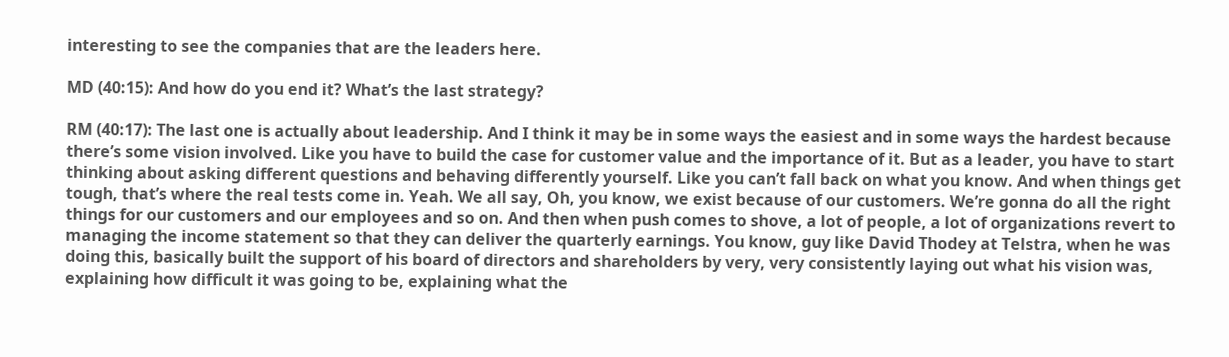interesting to see the companies that are the leaders here.

MD (40:15): And how do you end it? What’s the last strategy?

RM (40:17): The last one is actually about leadership. And I think it may be in some ways the easiest and in some ways the hardest because there’s some vision involved. Like you have to build the case for customer value and the importance of it. But as a leader, you have to start thinking about asking different questions and behaving differently yourself. Like you can’t fall back on what you know. And when things get tough, that’s where the real tests come in. Yeah. We all say, Oh, you know, we exist because of our customers. We’re gonna do all the right things for our customers and our employees and so on. And then when push comes to shove, a lot of people, a lot of organizations revert to managing the income statement so that they can deliver the quarterly earnings. You know, guy like David Thodey at Telstra, when he was doing this, basically built the support of his board of directors and shareholders by very, very consistently laying out what his vision was, explaining how difficult it was going to be, explaining what the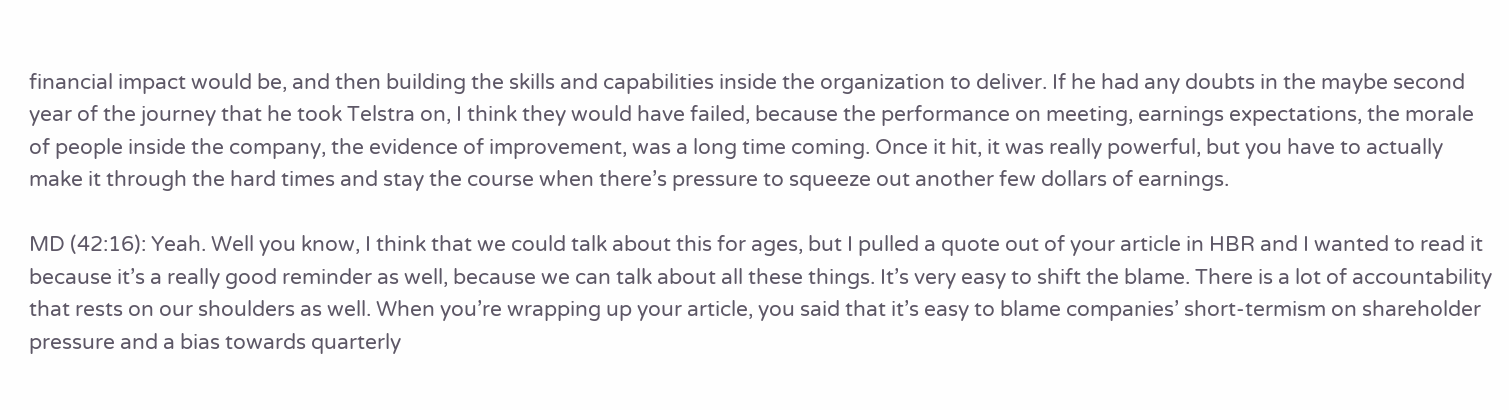financial impact would be, and then building the skills and capabilities inside the organization to deliver. If he had any doubts in the maybe second year of the journey that he took Telstra on, I think they would have failed, because the performance on meeting, earnings expectations, the morale of people inside the company, the evidence of improvement, was a long time coming. Once it hit, it was really powerful, but you have to actually make it through the hard times and stay the course when there’s pressure to squeeze out another few dollars of earnings.

MD (42:16): Yeah. Well you know, I think that we could talk about this for ages, but I pulled a quote out of your article in HBR and I wanted to read it because it’s a really good reminder as well, because we can talk about all these things. It’s very easy to shift the blame. There is a lot of accountability that rests on our shoulders as well. When you’re wrapping up your article, you said that it’s easy to blame companies’ short-termism on shareholder pressure and a bias towards quarterly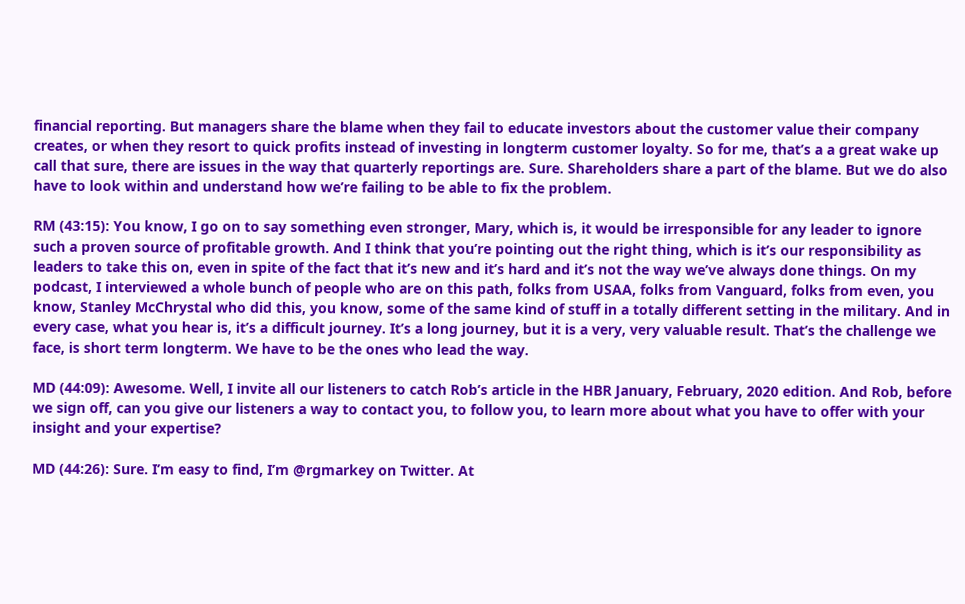financial reporting. But managers share the blame when they fail to educate investors about the customer value their company creates, or when they resort to quick profits instead of investing in longterm customer loyalty. So for me, that’s a a great wake up call that sure, there are issues in the way that quarterly reportings are. Sure. Shareholders share a part of the blame. But we do also have to look within and understand how we’re failing to be able to fix the problem.

RM (43:15): You know, I go on to say something even stronger, Mary, which is, it would be irresponsible for any leader to ignore such a proven source of profitable growth. And I think that you’re pointing out the right thing, which is it’s our responsibility as leaders to take this on, even in spite of the fact that it’s new and it’s hard and it’s not the way we’ve always done things. On my podcast, I interviewed a whole bunch of people who are on this path, folks from USAA, folks from Vanguard, folks from even, you know, Stanley McChrystal who did this, you know, some of the same kind of stuff in a totally different setting in the military. And in every case, what you hear is, it’s a difficult journey. It’s a long journey, but it is a very, very valuable result. That’s the challenge we face, is short term longterm. We have to be the ones who lead the way.

MD (44:09): Awesome. Well, I invite all our listeners to catch Rob’s article in the HBR January, February, 2020 edition. And Rob, before we sign off, can you give our listeners a way to contact you, to follow you, to learn more about what you have to offer with your insight and your expertise?

MD (44:26): Sure. I’m easy to find, I’m @rgmarkey on Twitter. At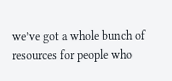we’ve got a whole bunch of resources for people who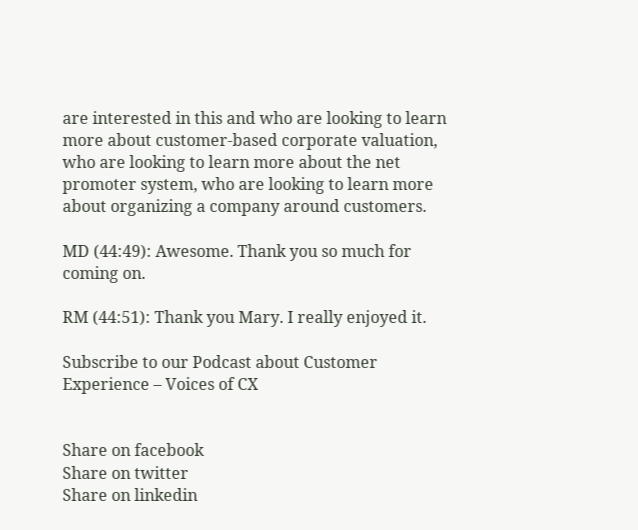are interested in this and who are looking to learn more about customer-based corporate valuation, who are looking to learn more about the net promoter system, who are looking to learn more about organizing a company around customers.

MD (44:49): Awesome. Thank you so much for coming on.

RM (44:51): Thank you Mary. I really enjoyed it.

Subscribe to our Podcast about Customer Experience – Voices of CX


Share on facebook
Share on twitter
Share on linkedin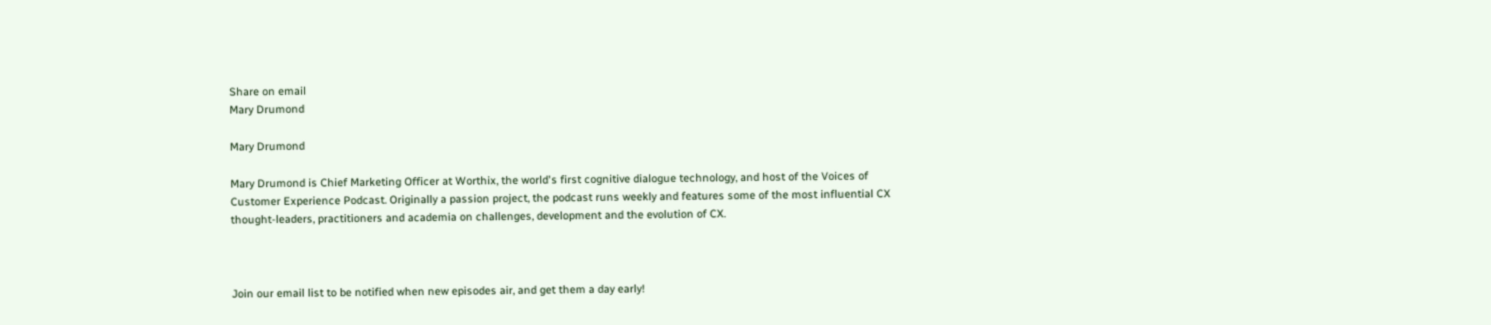Share on email
Mary Drumond

Mary Drumond

Mary Drumond is Chief Marketing Officer at Worthix, the world's first cognitive dialogue technology, and host of the Voices of Customer Experience Podcast. Originally a passion project, the podcast runs weekly and features some of the most influential CX thought-leaders, practitioners and academia on challenges, development and the evolution of CX.



Join our email list to be notified when new episodes air, and get them a day early!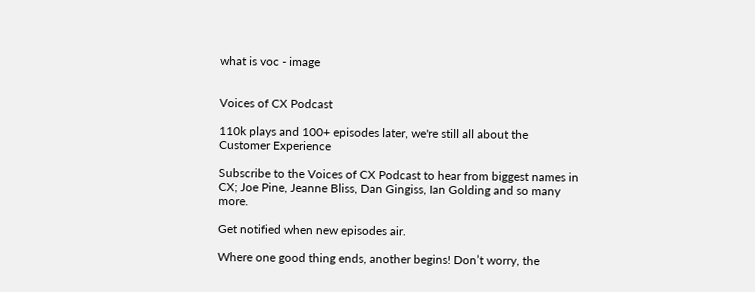what is voc - image


Voices of CX Podcast

110k plays and 100+ episodes later, we're still all about the Customer Experience

Subscribe to the Voices of CX Podcast to hear from biggest names in CX; Joe Pine, Jeanne Bliss, Dan Gingiss, Ian Golding and so many more.

Get notified when new episodes air.

Where one good thing ends, another begins! Don’t worry, the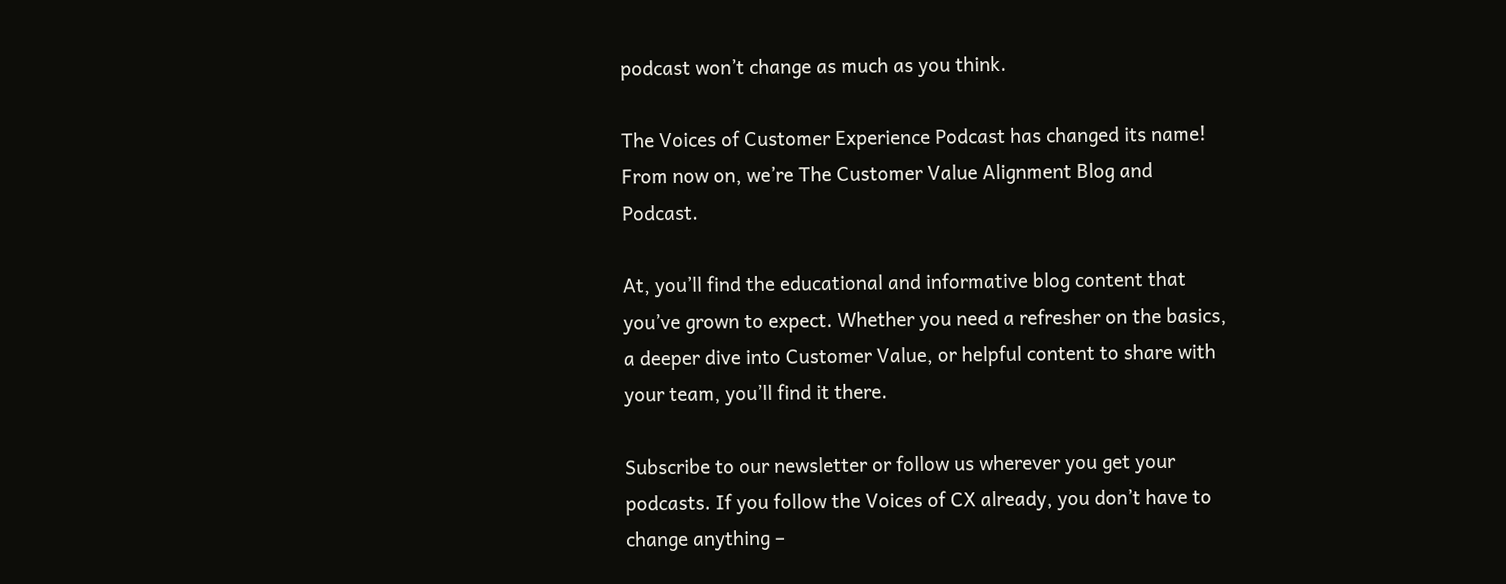podcast won’t change as much as you think.

The Voices of Customer Experience Podcast has changed its name! From now on, we’re The Customer Value Alignment Blog and Podcast.

At, you’ll find the educational and informative blog content that you’ve grown to expect. Whether you need a refresher on the basics, a deeper dive into Customer Value, or helpful content to share with your team, you’ll find it there.

Subscribe to our newsletter or follow us wherever you get your podcasts. If you follow the Voices of CX already, you don’t have to change anything –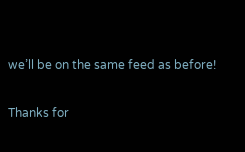we’ll be on the same feed as before!

Thanks for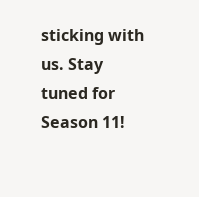sticking with us. Stay tuned for Season 11!